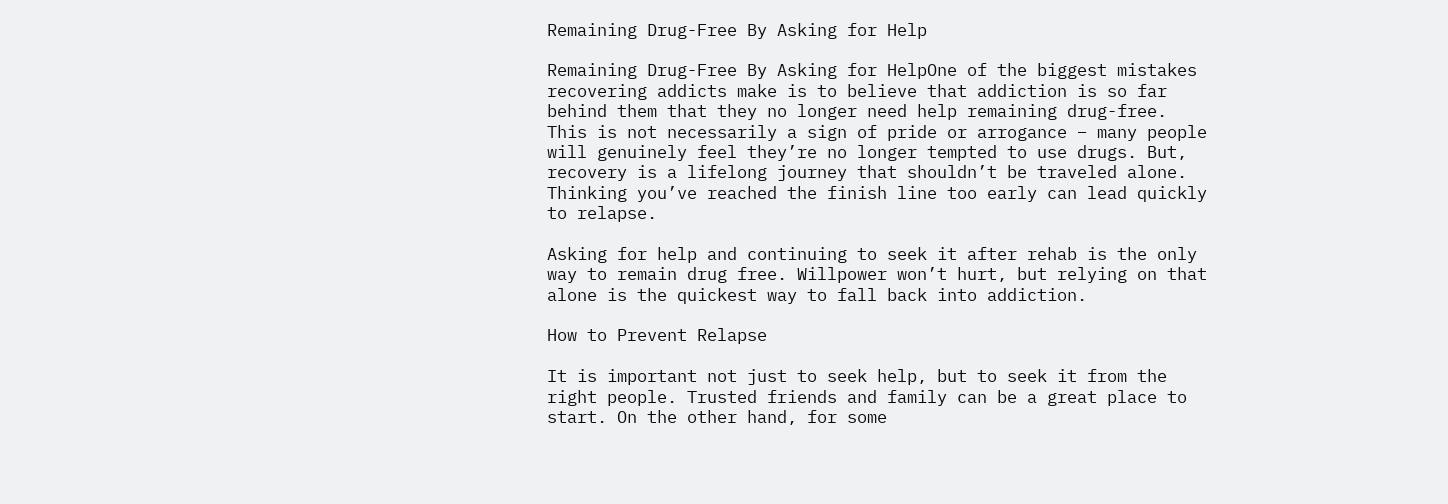Remaining Drug-Free By Asking for Help

Remaining Drug-Free By Asking for HelpOne of the biggest mistakes recovering addicts make is to believe that addiction is so far behind them that they no longer need help remaining drug-free. This is not necessarily a sign of pride or arrogance – many people will genuinely feel they’re no longer tempted to use drugs. But, recovery is a lifelong journey that shouldn’t be traveled alone. Thinking you’ve reached the finish line too early can lead quickly to relapse.

Asking for help and continuing to seek it after rehab is the only way to remain drug free. Willpower won’t hurt, but relying on that alone is the quickest way to fall back into addiction.

How to Prevent Relapse

It is important not just to seek help, but to seek it from the right people. Trusted friends and family can be a great place to start. On the other hand, for some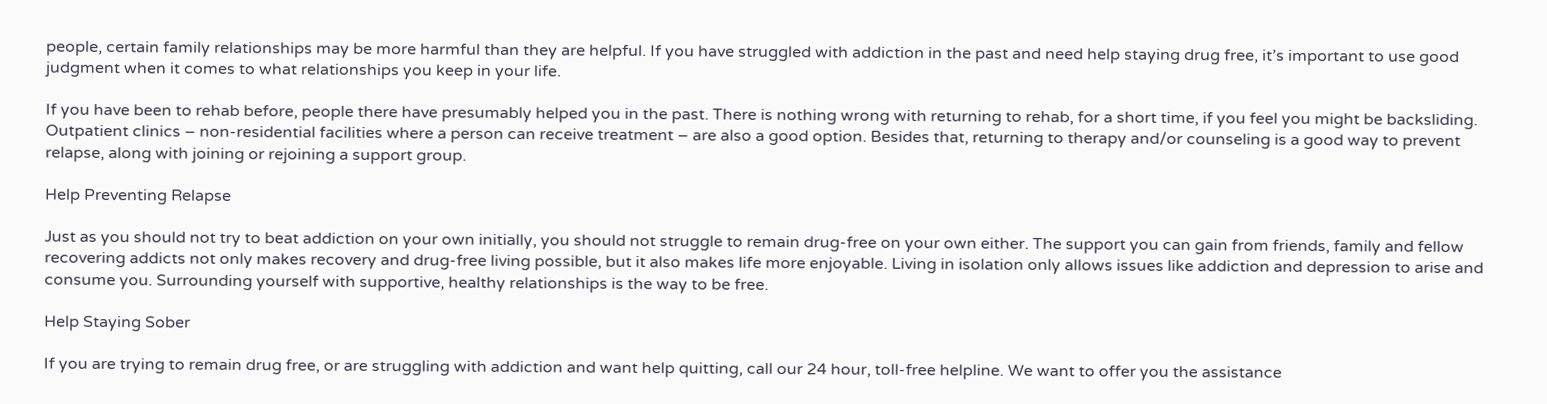people, certain family relationships may be more harmful than they are helpful. If you have struggled with addiction in the past and need help staying drug free, it’s important to use good judgment when it comes to what relationships you keep in your life.

If you have been to rehab before, people there have presumably helped you in the past. There is nothing wrong with returning to rehab, for a short time, if you feel you might be backsliding. Outpatient clinics – non-residential facilities where a person can receive treatment – are also a good option. Besides that, returning to therapy and/or counseling is a good way to prevent relapse, along with joining or rejoining a support group.

Help Preventing Relapse

Just as you should not try to beat addiction on your own initially, you should not struggle to remain drug-free on your own either. The support you can gain from friends, family and fellow recovering addicts not only makes recovery and drug-free living possible, but it also makes life more enjoyable. Living in isolation only allows issues like addiction and depression to arise and consume you. Surrounding yourself with supportive, healthy relationships is the way to be free.

Help Staying Sober

If you are trying to remain drug free, or are struggling with addiction and want help quitting, call our 24 hour, toll-free helpline. We want to offer you the assistance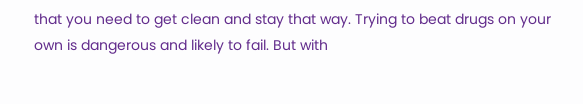that you need to get clean and stay that way. Trying to beat drugs on your own is dangerous and likely to fail. But with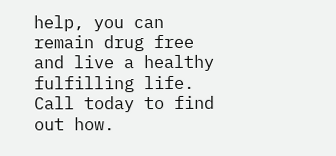help, you can remain drug free and live a healthy fulfilling life. Call today to find out how.